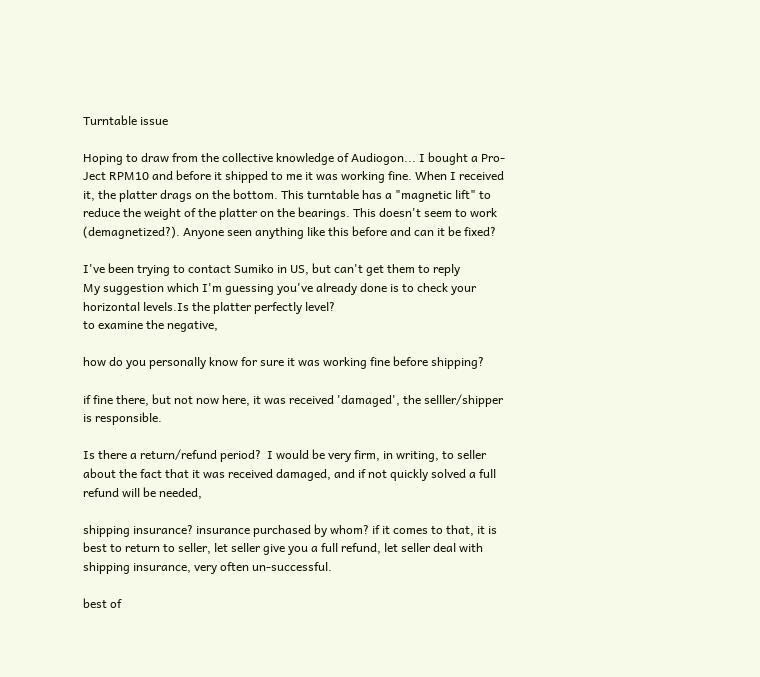Turntable issue

Hoping to draw from the collective knowledge of Audiogon... I bought a Pro-Ject RPM10 and before it shipped to me it was working fine. When I received it, the platter drags on the bottom. This turntable has a "magnetic lift" to reduce the weight of the platter on the bearings. This doesn't seem to work (demagnetized?). Anyone seen anything like this before and can it be fixed?

I've been trying to contact Sumiko in US, but can't get them to reply
My suggestion which I'm guessing you've already done is to check your horizontal levels.Is the platter perfectly level?
to examine the negative,

how do you personally know for sure it was working fine before shipping?

if fine there, but not now here, it was received 'damaged', the selller/shipper is responsible.

Is there a return/refund period?  I would be very firm, in writing, to seller about the fact that it was received damaged, and if not quickly solved a full refund will be needed,

shipping insurance? insurance purchased by whom? if it comes to that, it is best to return to seller, let seller give you a full refund, let seller deal with shipping insurance, very often un-successful.

best of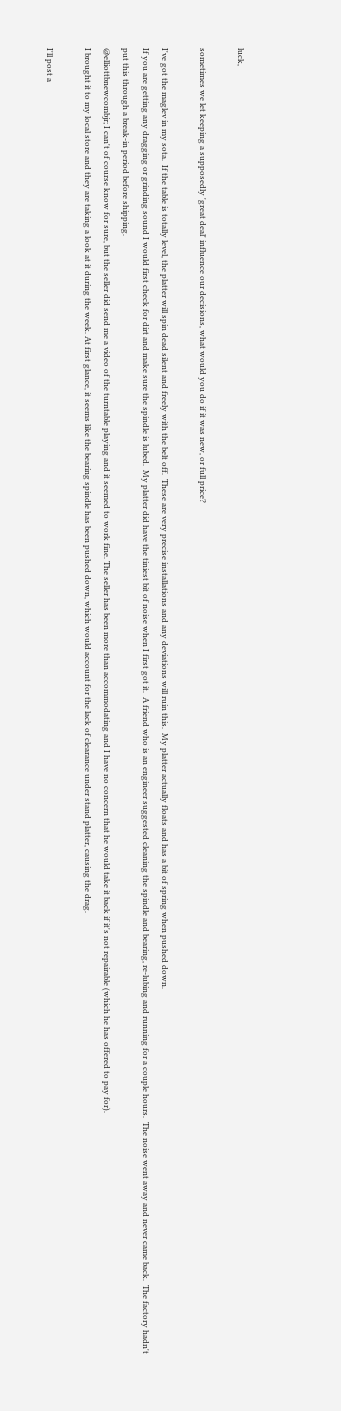luck,

sometimes we let keeping a supposedly 'great deal' influence our decisions, what would you do if it was new, or full price?

I've got the maglev in my sota.  If the table is totally level, the platter will spin dead silent and freely with the belt off.  These are very precise installations and any deviations will ruin this.  My platter actually floats and has a bit of spring when pushed down.
If you are getting any dragging or grinding sound I would first check for dirt and make sure the spindle is lubed.  My platter did have the tiniest bit of noise when I first got it.  A friend who is an engineer suggested cleaning the spindle and bearing, re-lubing and running for a couple hours.  The noise went away and never came back.  The factory hadn't put this through a break-in period before shipping.
@elliottbnewcombjr; I can't of course know for sure, but the seller did send me a video of the turntable playing and it seemed to work fine. The seller has been more than accommodating and I have no concern that he would take it back if it's not repairable (which he has offered to pay for).
I brought it to my local store and they are taking a look at it during the week. At first glance, it seems like the bearing spindle has been pushed down, which would account for the lack of clearance under stand platter, causing the drag.

I'll post a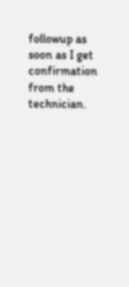followup as soon as I get confirmation from the technician.